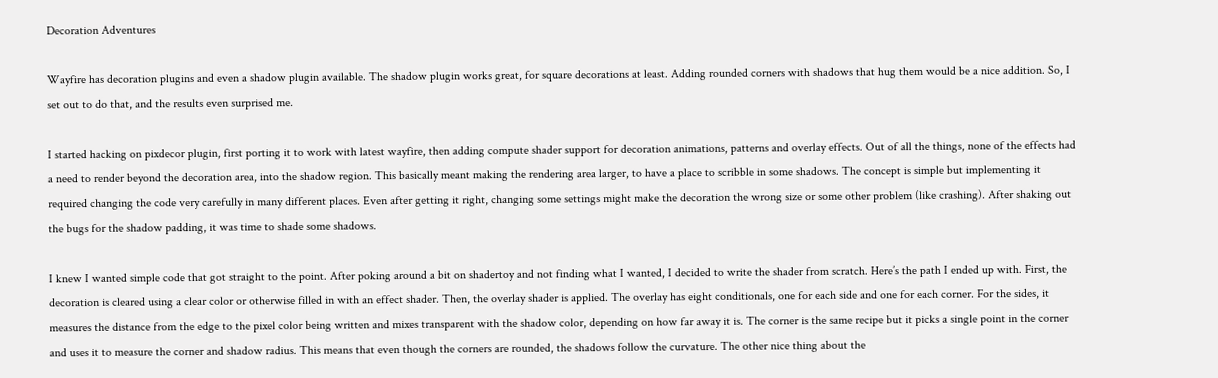Decoration Adventures

Wayfire has decoration plugins and even a shadow plugin available. The shadow plugin works great, for square decorations at least. Adding rounded corners with shadows that hug them would be a nice addition. So, I set out to do that, and the results even surprised me.

I started hacking on pixdecor plugin, first porting it to work with latest wayfire, then adding compute shader support for decoration animations, patterns and overlay effects. Out of all the things, none of the effects had a need to render beyond the decoration area, into the shadow region. This basically meant making the rendering area larger, to have a place to scribble in some shadows. The concept is simple but implementing it required changing the code very carefully in many different places. Even after getting it right, changing some settings might make the decoration the wrong size or some other problem (like crashing). After shaking out the bugs for the shadow padding, it was time to shade some shadows.

I knew I wanted simple code that got straight to the point. After poking around a bit on shadertoy and not finding what I wanted, I decided to write the shader from scratch. Here’s the path I ended up with. First, the decoration is cleared using a clear color or otherwise filled in with an effect shader. Then, the overlay shader is applied. The overlay has eight conditionals, one for each side and one for each corner. For the sides, it measures the distance from the edge to the pixel color being written and mixes transparent with the shadow color, depending on how far away it is. The corner is the same recipe but it picks a single point in the corner and uses it to measure the corner and shadow radius. This means that even though the corners are rounded, the shadows follow the curvature. The other nice thing about the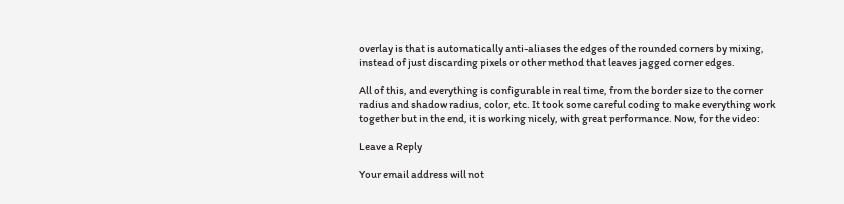overlay is that is automatically anti-aliases the edges of the rounded corners by mixing, instead of just discarding pixels or other method that leaves jagged corner edges.

All of this, and everything is configurable in real time, from the border size to the corner radius and shadow radius, color, etc. It took some careful coding to make everything work together but in the end, it is working nicely, with great performance. Now, for the video:

Leave a Reply

Your email address will not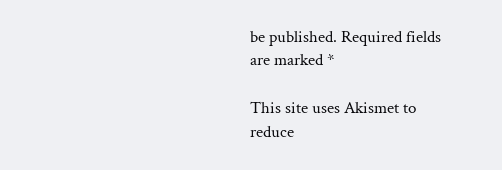be published. Required fields are marked *

This site uses Akismet to reduce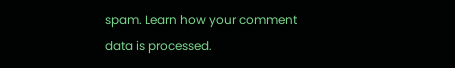spam. Learn how your comment data is processed.